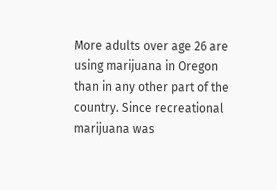More adults over age 26 are using marijuana in Oregon than in any other part of the country. Since recreational marijuana was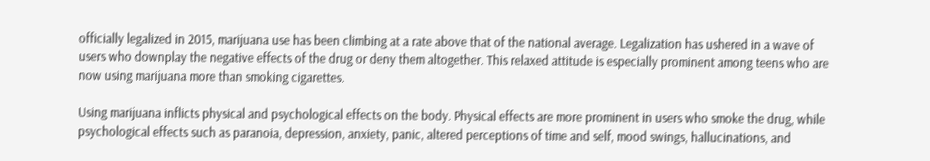officially legalized in 2015, marijuana use has been climbing at a rate above that of the national average. Legalization has ushered in a wave of users who downplay the negative effects of the drug or deny them altogether. This relaxed attitude is especially prominent among teens who are now using marijuana more than smoking cigarettes.

Using marijuana inflicts physical and psychological effects on the body. Physical effects are more prominent in users who smoke the drug, while psychological effects such as paranoia, depression, anxiety, panic, altered perceptions of time and self, mood swings, hallucinations, and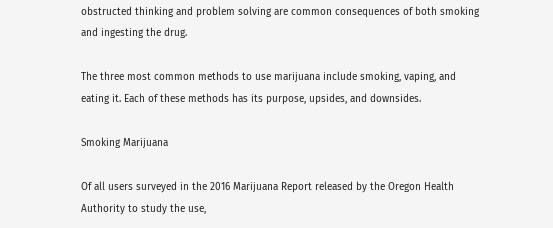obstructed thinking and problem solving are common consequences of both smoking and ingesting the drug.

The three most common methods to use marijuana include smoking, vaping, and eating it. Each of these methods has its purpose, upsides, and downsides.

Smoking Marijuana

Of all users surveyed in the 2016 Marijuana Report released by the Oregon Health Authority to study the use,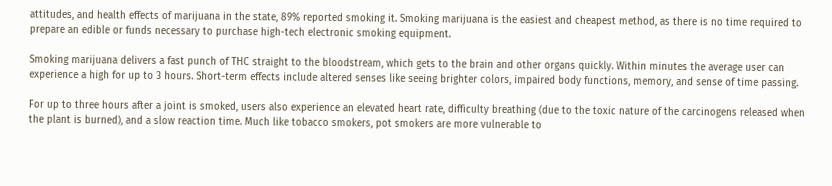attitudes, and health effects of marijuana in the state, 89% reported smoking it. Smoking marijuana is the easiest and cheapest method, as there is no time required to prepare an edible or funds necessary to purchase high-tech electronic smoking equipment.

Smoking marijuana delivers a fast punch of THC straight to the bloodstream, which gets to the brain and other organs quickly. Within minutes the average user can experience a high for up to 3 hours. Short-term effects include altered senses like seeing brighter colors, impaired body functions, memory, and sense of time passing.

For up to three hours after a joint is smoked, users also experience an elevated heart rate, difficulty breathing (due to the toxic nature of the carcinogens released when the plant is burned), and a slow reaction time. Much like tobacco smokers, pot smokers are more vulnerable to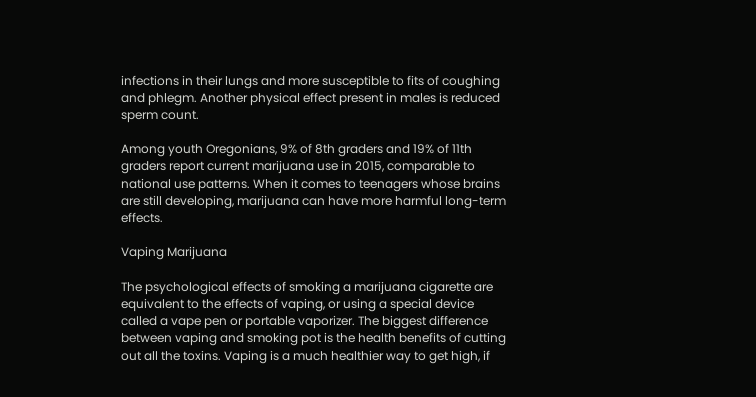infections in their lungs and more susceptible to fits of coughing and phlegm. Another physical effect present in males is reduced sperm count.

Among youth Oregonians, 9% of 8th graders and 19% of 11th graders report current marijuana use in 2015, comparable to national use patterns. When it comes to teenagers whose brains are still developing, marijuana can have more harmful long-term effects.

Vaping Marijuana

The psychological effects of smoking a marijuana cigarette are equivalent to the effects of vaping, or using a special device called a vape pen or portable vaporizer. The biggest difference between vaping and smoking pot is the health benefits of cutting out all the toxins. Vaping is a much healthier way to get high, if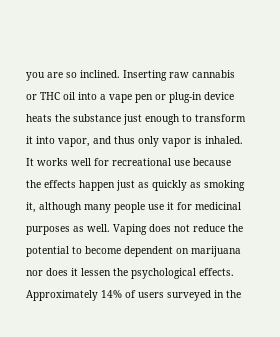you are so inclined. Inserting raw cannabis or THC oil into a vape pen or plug-in device heats the substance just enough to transform it into vapor, and thus only vapor is inhaled. It works well for recreational use because the effects happen just as quickly as smoking it, although many people use it for medicinal purposes as well. Vaping does not reduce the potential to become dependent on marijuana nor does it lessen the psychological effects. Approximately 14% of users surveyed in the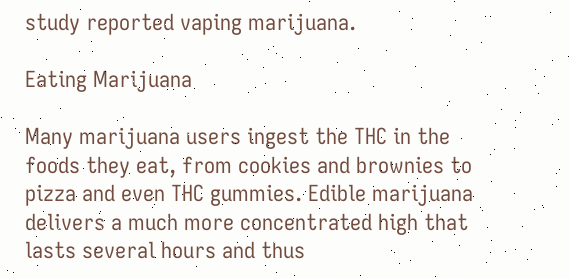study reported vaping marijuana.

Eating Marijuana

Many marijuana users ingest the THC in the foods they eat, from cookies and brownies to pizza and even THC gummies. Edible marijuana delivers a much more concentrated high that lasts several hours and thus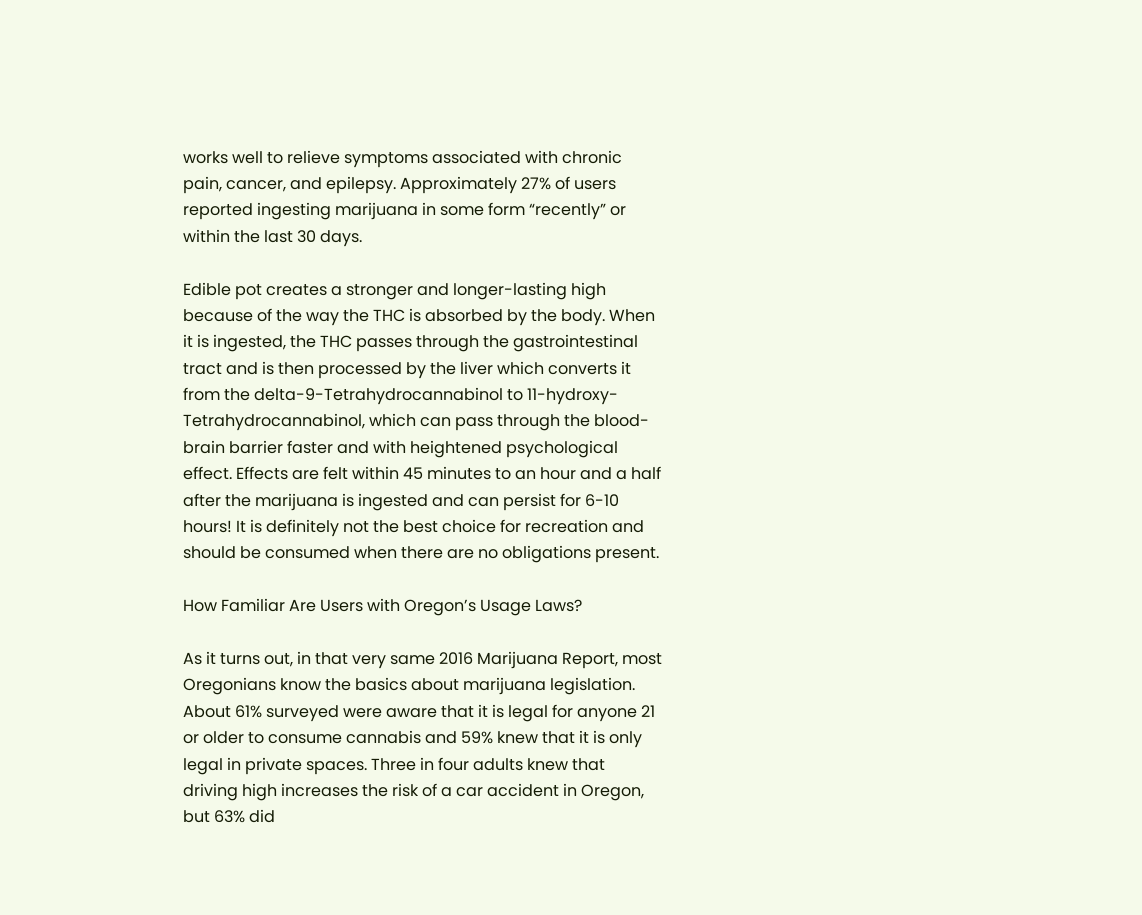works well to relieve symptoms associated with chronic pain, cancer, and epilepsy. Approximately 27% of users reported ingesting marijuana in some form “recently” or within the last 30 days.

Edible pot creates a stronger and longer-lasting high because of the way the THC is absorbed by the body. When it is ingested, the THC passes through the gastrointestinal tract and is then processed by the liver which converts it from the delta-9-Tetrahydrocannabinol to 11-hydroxy-Tetrahydrocannabinol, which can pass through the blood-brain barrier faster and with heightened psychological effect. Effects are felt within 45 minutes to an hour and a half after the marijuana is ingested and can persist for 6-10 hours! It is definitely not the best choice for recreation and should be consumed when there are no obligations present.

How Familiar Are Users with Oregon’s Usage Laws?

As it turns out, in that very same 2016 Marijuana Report, most Oregonians know the basics about marijuana legislation. About 61% surveyed were aware that it is legal for anyone 21 or older to consume cannabis and 59% knew that it is only legal in private spaces. Three in four adults knew that driving high increases the risk of a car accident in Oregon, but 63% did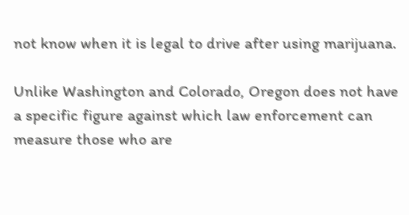not know when it is legal to drive after using marijuana.

Unlike Washington and Colorado, Oregon does not have a specific figure against which law enforcement can measure those who are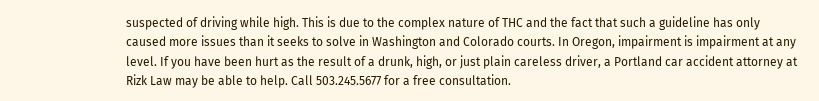suspected of driving while high. This is due to the complex nature of THC and the fact that such a guideline has only caused more issues than it seeks to solve in Washington and Colorado courts. In Oregon, impairment is impairment at any level. If you have been hurt as the result of a drunk, high, or just plain careless driver, a Portland car accident attorney at Rizk Law may be able to help. Call 503.245.5677 for a free consultation.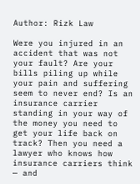Author: Rizk Law

Were you injured in an accident that was not your fault? Are your bills piling up while your pain and suffering seem to never end? Is an insurance carrier standing in your way of the money you need to get your life back on track? Then you need a lawyer who knows how insurance carriers think — and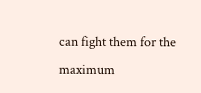can fight them for the maximum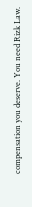compensation you deserve. You need Rizk Law.